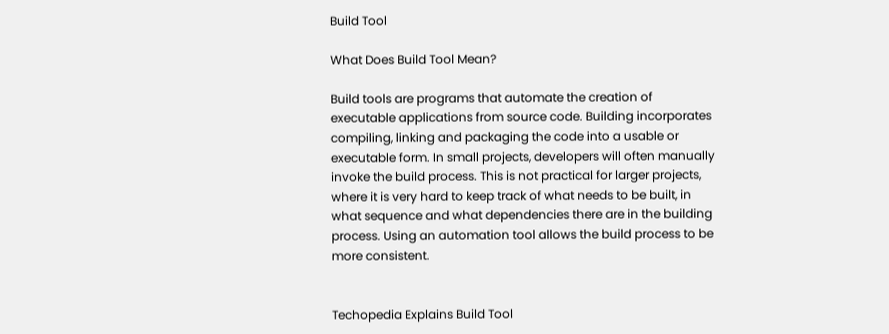Build Tool

What Does Build Tool Mean?

Build tools are programs that automate the creation of executable applications from source code. Building incorporates compiling, linking and packaging the code into a usable or executable form. In small projects, developers will often manually invoke the build process. This is not practical for larger projects, where it is very hard to keep track of what needs to be built, in what sequence and what dependencies there are in the building process. Using an automation tool allows the build process to be more consistent.


Techopedia Explains Build Tool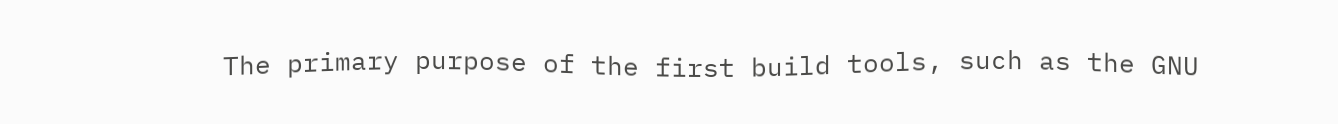The primary purpose of the first build tools, such as the GNU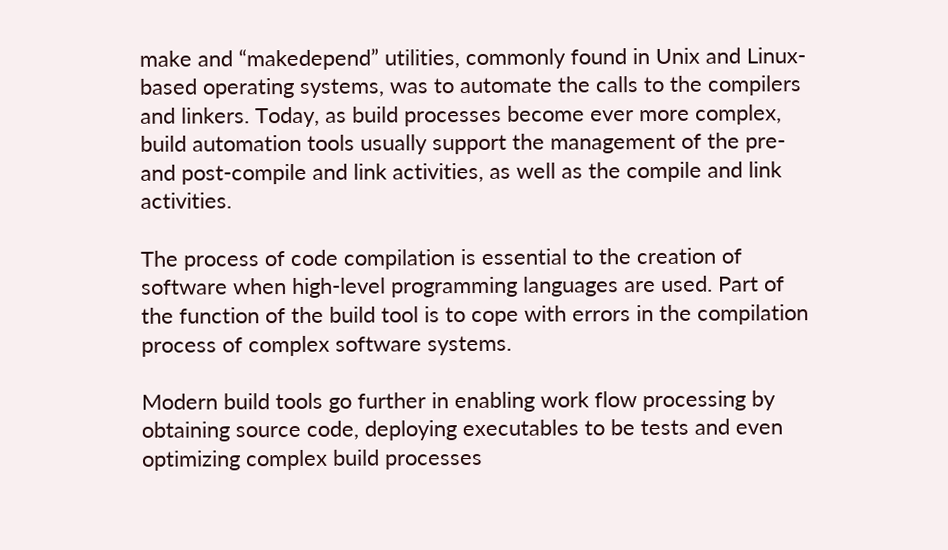make and “makedepend” utilities, commonly found in Unix and Linux-based operating systems, was to automate the calls to the compilers and linkers. Today, as build processes become ever more complex, build automation tools usually support the management of the pre- and post-compile and link activities, as well as the compile and link activities.

The process of code compilation is essential to the creation of software when high-level programming languages are used. Part of the function of the build tool is to cope with errors in the compilation process of complex software systems.

Modern build tools go further in enabling work flow processing by obtaining source code, deploying executables to be tests and even optimizing complex build processes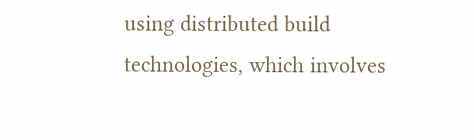using distributed build technologies, which involves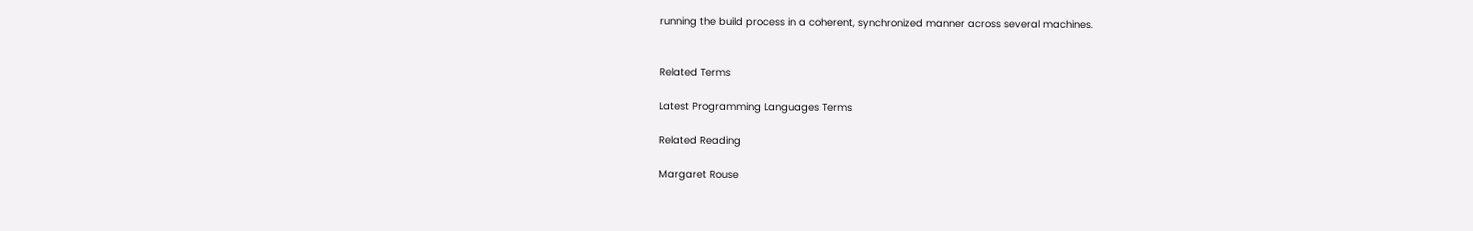running the build process in a coherent, synchronized manner across several machines.


Related Terms

Latest Programming Languages Terms

Related Reading

Margaret Rouse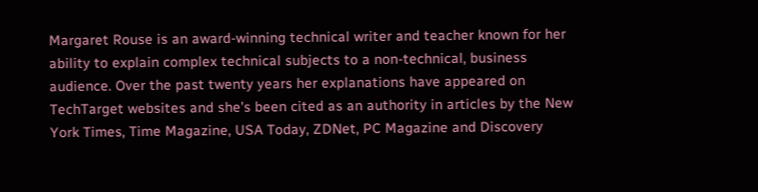Margaret Rouse is an award-winning technical writer and teacher known for her ability to explain complex technical subjects to a non-technical, business audience. Over the past twenty years her explanations have appeared on TechTarget websites and she's been cited as an authority in articles by the New York Times, Time Magazine, USA Today, ZDNet, PC Magazine and Discovery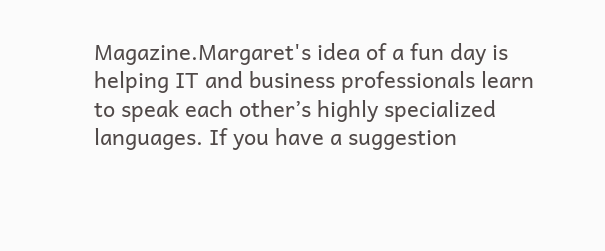Magazine.Margaret's idea of a fun day is helping IT and business professionals learn to speak each other’s highly specialized languages. If you have a suggestion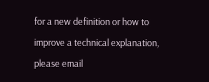for a new definition or how to improve a technical explanation, please email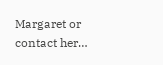Margaret or contact her…